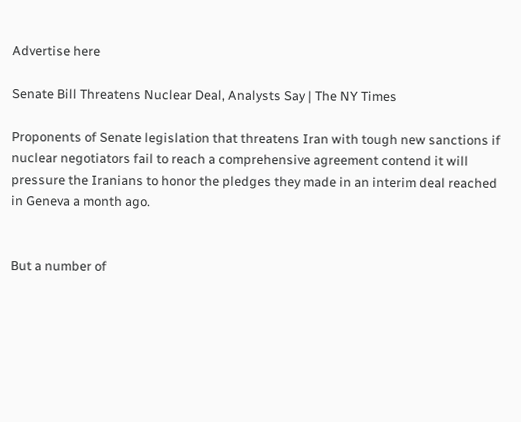Advertise here

Senate Bill Threatens Nuclear Deal, Analysts Say | The NY Times

Proponents of Senate legislation that threatens Iran with tough new sanctions if nuclear negotiators fail to reach a comprehensive agreement contend it will pressure the Iranians to honor the pledges they made in an interim deal reached in Geneva a month ago.


But a number of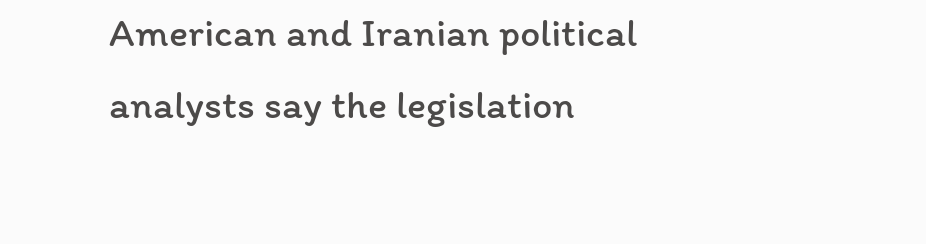American and Iranian political analysts say the legislation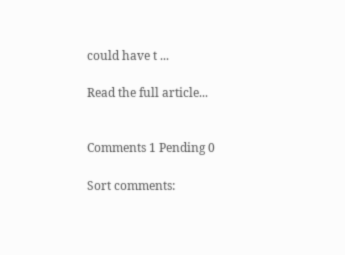could have t ...

Read the full article...


Comments 1 Pending 0

Sort comments: